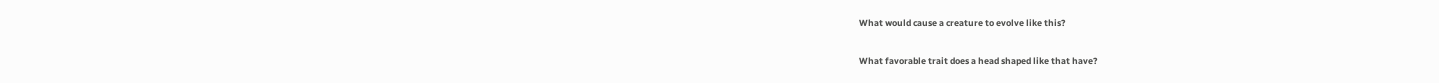What would cause a creature to evolve like this?

What favorable trait does a head shaped like that have?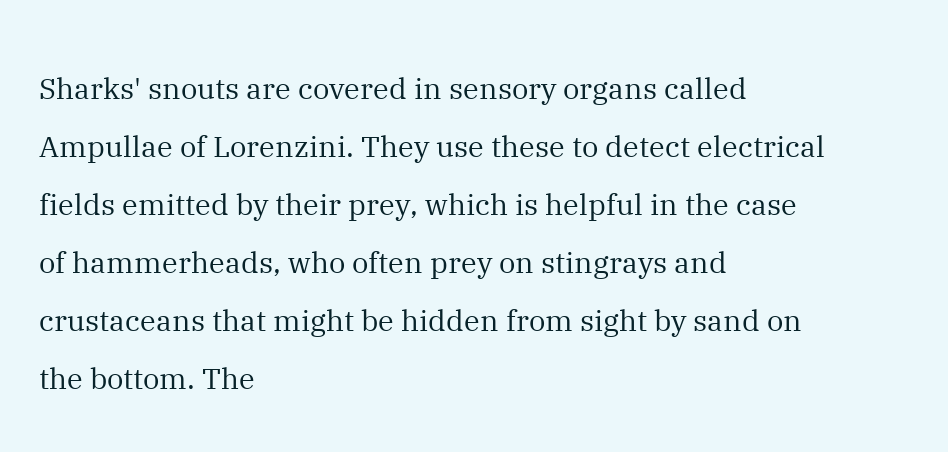Sharks' snouts are covered in sensory organs called Ampullae of Lorenzini. They use these to detect electrical fields emitted by their prey, which is helpful in the case of hammerheads, who often prey on stingrays and crustaceans that might be hidden from sight by sand on the bottom. The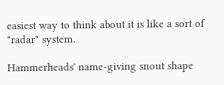easiest way to think about it is like a sort of "radar" system.

Hammerheads' name-giving snout shape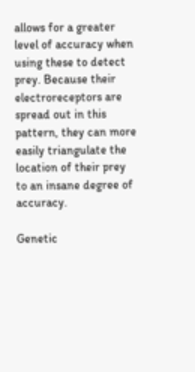allows for a greater level of accuracy when using these to detect prey. Because their electroreceptors are spread out in this pattern, they can more easily triangulate the location of their prey to an insane degree of accuracy.

Genetic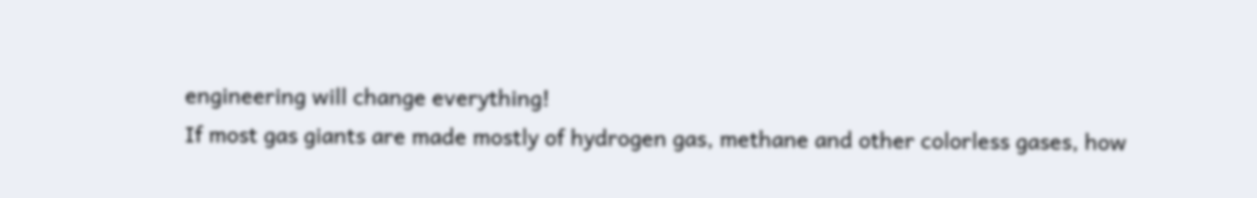engineering will change everything!
If most gas giants are made mostly of hydrogen gas, methane and other colorless gases, how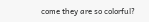come they are so colorful?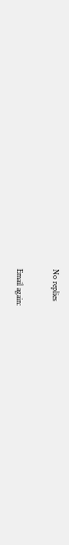No replies

Email again: